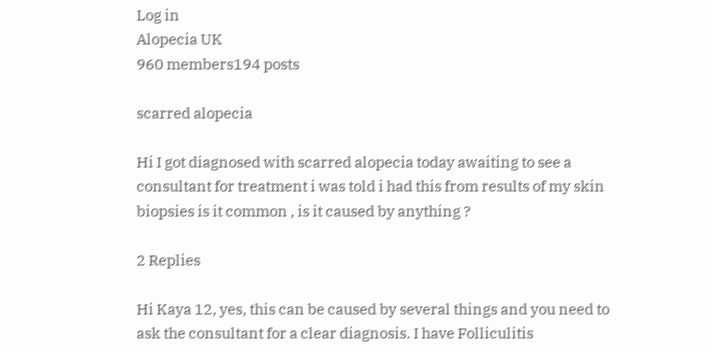Log in
Alopecia UK
960 members194 posts

scarred alopecia

Hi I got diagnosed with scarred alopecia today awaiting to see a consultant for treatment i was told i had this from results of my skin biopsies is it common , is it caused by anything ?

2 Replies

Hi Kaya 12, yes, this can be caused by several things and you need to ask the consultant for a clear diagnosis. I have Folliculitis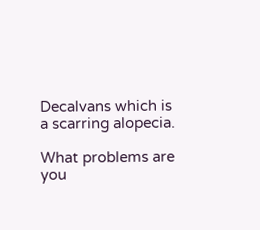Decalvans which is a scarring alopecia.

What problems are you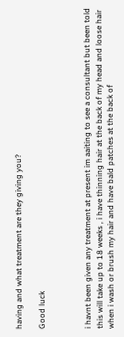having and what treatment are they giving you?

Good luck



i havnt been given any treatment at present im aaiting to see a consultant but been told this will take up to 18 weeks , i have thinning hair at the back of my head and loose hair when i wash or brush my hair and have bald patches at the back of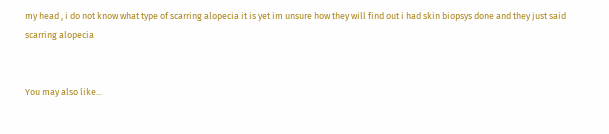my head , i do not know what type of scarring alopecia it is yet im unsure how they will find out i had skin biopsys done and they just said scarring alopecia


You may also like...